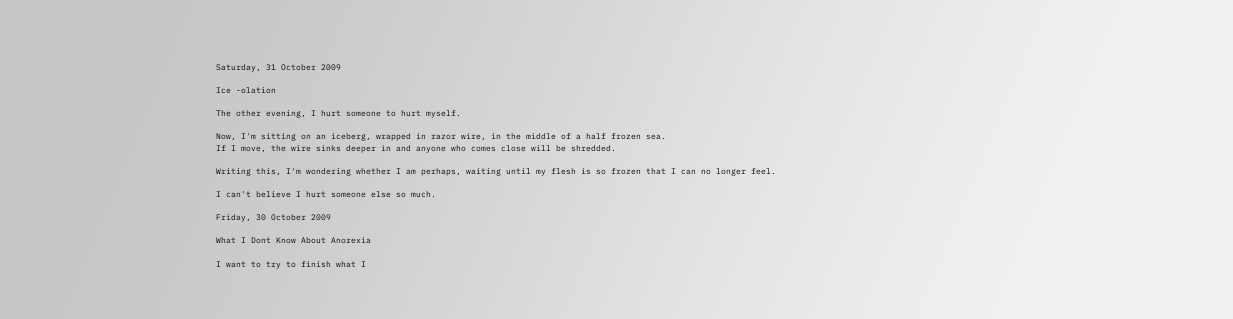Saturday, 31 October 2009

Ice -olation

The other evening, I hurt someone to hurt myself.

Now, I'm sitting on an iceberg, wrapped in razor wire, in the middle of a half frozen sea.
If I move, the wire sinks deeper in and anyone who comes close will be shredded.

Writing this, I'm wondering whether I am perhaps, waiting until my flesh is so frozen that I can no longer feel.

I can't believe I hurt someone else so much.

Friday, 30 October 2009

What I Dont Know About Anorexia

I want to try to finish what I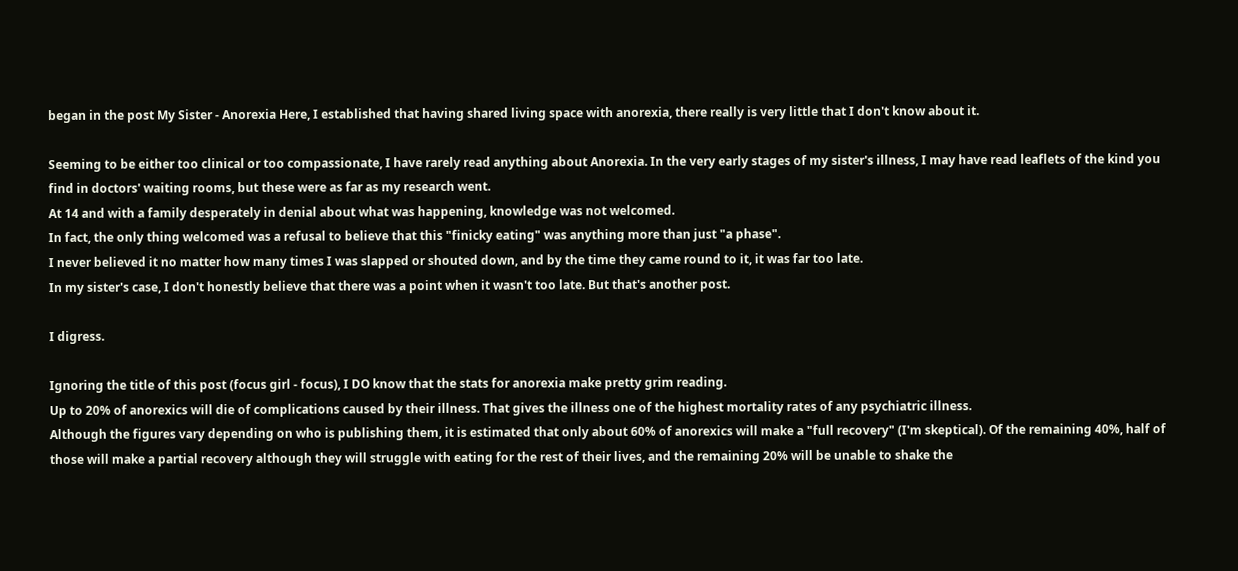began in the post My Sister - Anorexia Here, I established that having shared living space with anorexia, there really is very little that I don't know about it.

Seeming to be either too clinical or too compassionate, I have rarely read anything about Anorexia. In the very early stages of my sister's illness, I may have read leaflets of the kind you find in doctors' waiting rooms, but these were as far as my research went.
At 14 and with a family desperately in denial about what was happening, knowledge was not welcomed.
In fact, the only thing welcomed was a refusal to believe that this "finicky eating" was anything more than just "a phase".
I never believed it no matter how many times I was slapped or shouted down, and by the time they came round to it, it was far too late.
In my sister's case, I don't honestly believe that there was a point when it wasn't too late. But that's another post.

I digress.

Ignoring the title of this post (focus girl - focus), I DO know that the stats for anorexia make pretty grim reading.
Up to 20% of anorexics will die of complications caused by their illness. That gives the illness one of the highest mortality rates of any psychiatric illness.
Although the figures vary depending on who is publishing them, it is estimated that only about 60% of anorexics will make a "full recovery" (I'm skeptical). Of the remaining 40%, half of those will make a partial recovery although they will struggle with eating for the rest of their lives, and the remaining 20% will be unable to shake the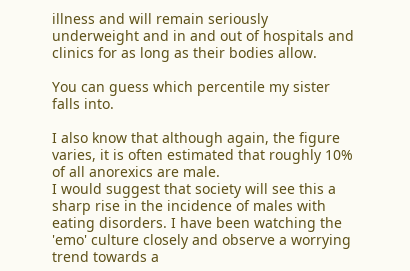illness and will remain seriously underweight and in and out of hospitals and clinics for as long as their bodies allow.

You can guess which percentile my sister falls into.

I also know that although again, the figure varies, it is often estimated that roughly 10% of all anorexics are male.
I would suggest that society will see this a sharp rise in the incidence of males with eating disorders. I have been watching the 'emo' culture closely and observe a worrying trend towards a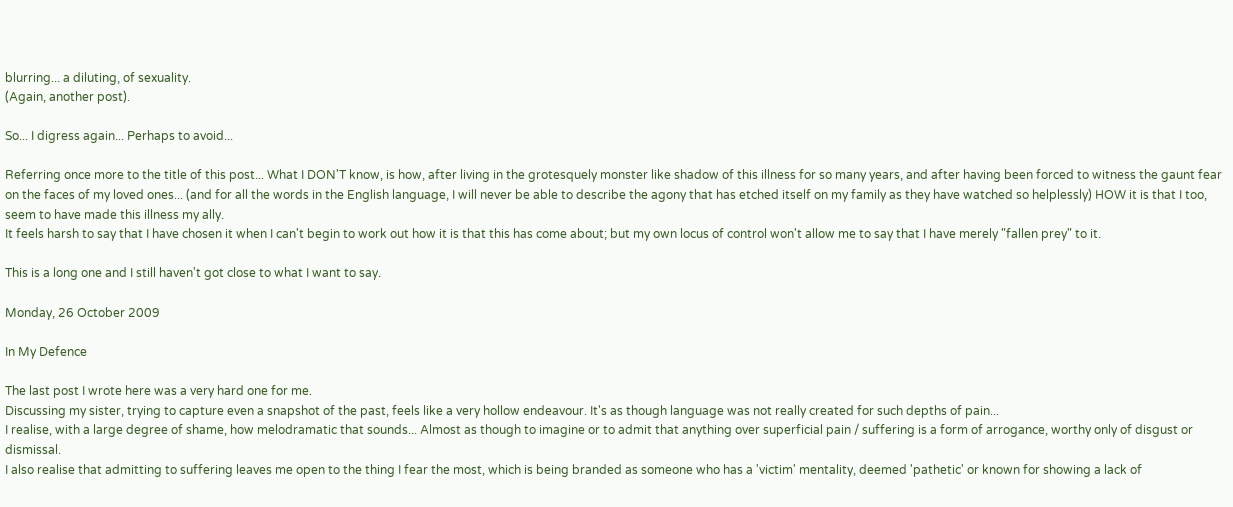blurring... a diluting, of sexuality.
(Again, another post).

So... I digress again... Perhaps to avoid...

Referring once more to the title of this post... What I DON'T know, is how, after living in the grotesquely monster like shadow of this illness for so many years, and after having been forced to witness the gaunt fear on the faces of my loved ones... (and for all the words in the English language, I will never be able to describe the agony that has etched itself on my family as they have watched so helplessly) HOW it is that I too, seem to have made this illness my ally.
It feels harsh to say that I have chosen it when I can't begin to work out how it is that this has come about; but my own locus of control won't allow me to say that I have merely "fallen prey" to it.

This is a long one and I still haven't got close to what I want to say.

Monday, 26 October 2009

In My Defence

The last post I wrote here was a very hard one for me.
Discussing my sister, trying to capture even a snapshot of the past, feels like a very hollow endeavour. It's as though language was not really created for such depths of pain...
I realise, with a large degree of shame, how melodramatic that sounds... Almost as though to imagine or to admit that anything over superficial pain / suffering is a form of arrogance, worthy only of disgust or dismissal.
I also realise that admitting to suffering leaves me open to the thing I fear the most, which is being branded as someone who has a 'victim' mentality, deemed 'pathetic' or known for showing a lack of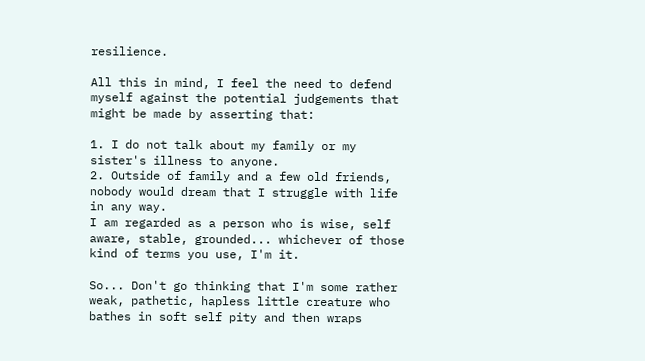resilience.

All this in mind, I feel the need to defend myself against the potential judgements that might be made by asserting that:

1. I do not talk about my family or my sister's illness to anyone.
2. Outside of family and a few old friends, nobody would dream that I struggle with life in any way.
I am regarded as a person who is wise, self aware, stable, grounded... whichever of those kind of terms you use, I'm it.

So... Don't go thinking that I'm some rather weak, pathetic, hapless little creature who bathes in soft self pity and then wraps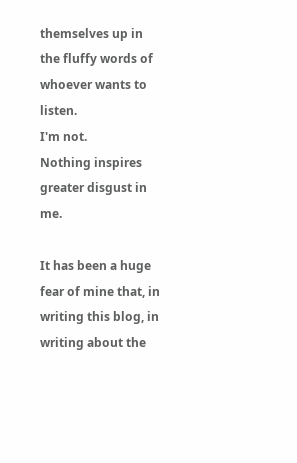themselves up in the fluffy words of whoever wants to listen.
I'm not.
Nothing inspires greater disgust in me.

It has been a huge fear of mine that, in writing this blog, in writing about the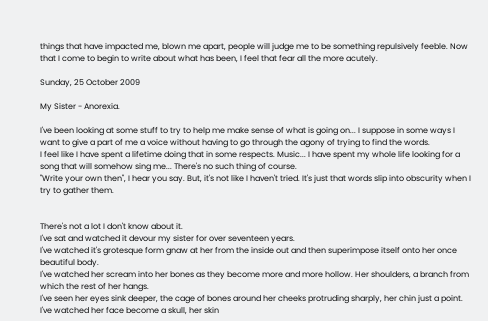things that have impacted me, blown me apart, people will judge me to be something repulsively feeble. Now that I come to begin to write about what has been, I feel that fear all the more acutely.

Sunday, 25 October 2009

My Sister - Anorexia.

I've been looking at some stuff to try to help me make sense of what is going on... I suppose in some ways I want to give a part of me a voice without having to go through the agony of trying to find the words.
I feel like I have spent a lifetime doing that in some respects. Music... I have spent my whole life looking for a song that will somehow sing me... There's no such thing of course.
"Write your own then", I hear you say. But, it's not like I haven't tried. It's just that words slip into obscurity when I try to gather them.


There's not a lot I don't know about it.
I've sat and watched it devour my sister for over seventeen years.
I've watched it's grotesque form gnaw at her from the inside out and then superimpose itself onto her once beautiful body.
I've watched her scream into her bones as they become more and more hollow. Her shoulders, a branch from which the rest of her hangs.
I've seen her eyes sink deeper, the cage of bones around her cheeks protruding sharply, her chin just a point. I've watched her face become a skull, her skin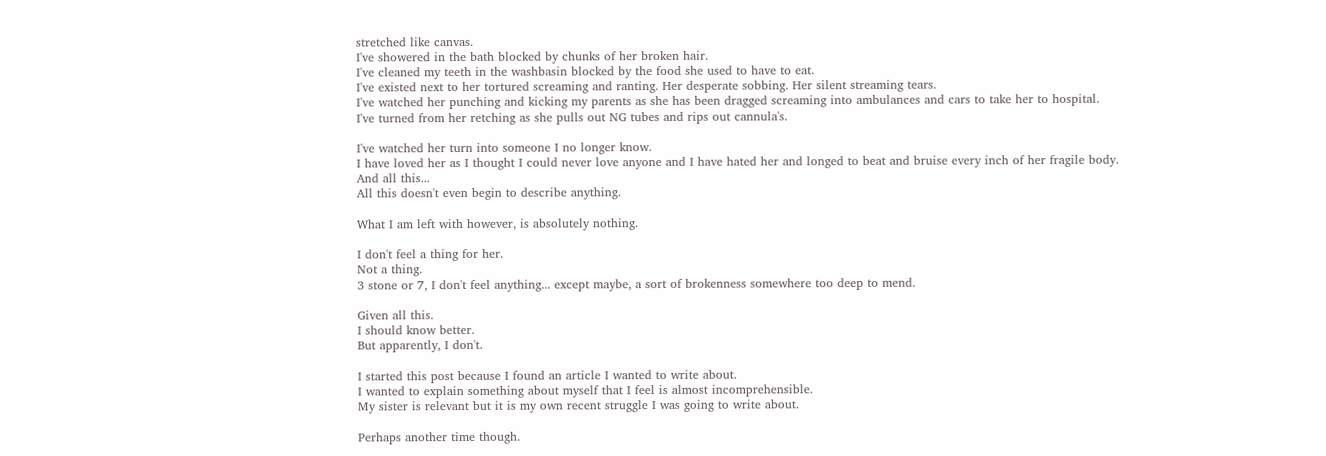stretched like canvas.
I've showered in the bath blocked by chunks of her broken hair.
I've cleaned my teeth in the washbasin blocked by the food she used to have to eat.
I've existed next to her tortured screaming and ranting. Her desperate sobbing. Her silent streaming tears.
I've watched her punching and kicking my parents as she has been dragged screaming into ambulances and cars to take her to hospital.
I've turned from her retching as she pulls out NG tubes and rips out cannula's.

I've watched her turn into someone I no longer know.
I have loved her as I thought I could never love anyone and I have hated her and longed to beat and bruise every inch of her fragile body.
And all this...
All this doesn't even begin to describe anything.

What I am left with however, is absolutely nothing.

I don't feel a thing for her.
Not a thing.
3 stone or 7, I don't feel anything... except maybe, a sort of brokenness somewhere too deep to mend.

Given all this.
I should know better.
But apparently, I don't.

I started this post because I found an article I wanted to write about.
I wanted to explain something about myself that I feel is almost incomprehensible.
My sister is relevant but it is my own recent struggle I was going to write about.

Perhaps another time though.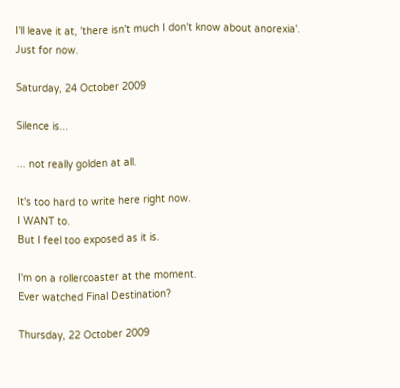I'll leave it at, 'there isn't much I don't know about anorexia'.
Just for now.

Saturday, 24 October 2009

Silence is...

... not really golden at all.

It's too hard to write here right now.
I WANT to.
But I feel too exposed as it is.

I'm on a rollercoaster at the moment.
Ever watched Final Destination?

Thursday, 22 October 2009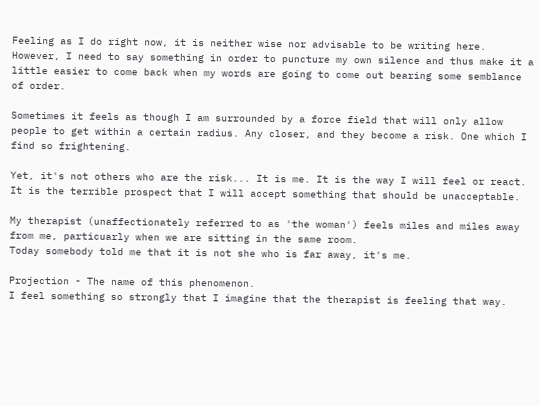Feeling as I do right now, it is neither wise nor advisable to be writing here. However, I need to say something in order to puncture my own silence and thus make it a little easier to come back when my words are going to come out bearing some semblance of order.

Sometimes it feels as though I am surrounded by a force field that will only allow people to get within a certain radius. Any closer, and they become a risk. One which I find so frightening.

Yet, it's not others who are the risk... It is me. It is the way I will feel or react. It is the terrible prospect that I will accept something that should be unacceptable.

My therapist (unaffectionately referred to as 'the woman') feels miles and miles away from me, particuarly when we are sitting in the same room.
Today somebody told me that it is not she who is far away, it's me.

Projection - The name of this phenomenon.
I feel something so strongly that I imagine that the therapist is feeling that way.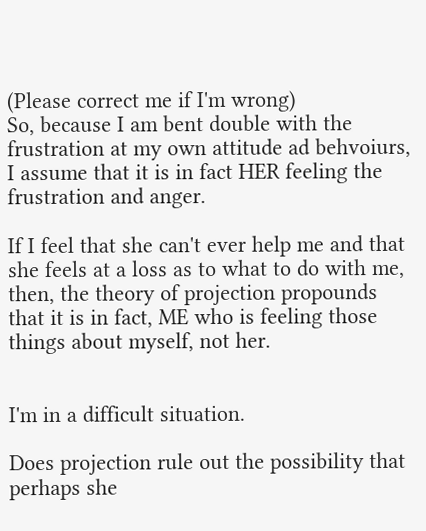(Please correct me if I'm wrong)
So, because I am bent double with the frustration at my own attitude ad behvoiurs, I assume that it is in fact HER feeling the frustration and anger.

If I feel that she can't ever help me and that she feels at a loss as to what to do with me, then, the theory of projection propounds that it is in fact, ME who is feeling those things about myself, not her.


I'm in a difficult situation.

Does projection rule out the possibility that perhaps she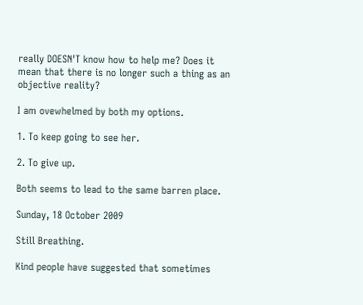really DOESN'T know how to help me? Does it mean that there is no longer such a thing as an objective reality?

I am ovewhelmed by both my options.

1. To keep going to see her.

2. To give up.

Both seems to lead to the same barren place.

Sunday, 18 October 2009

Still Breathing.

Kind people have suggested that sometimes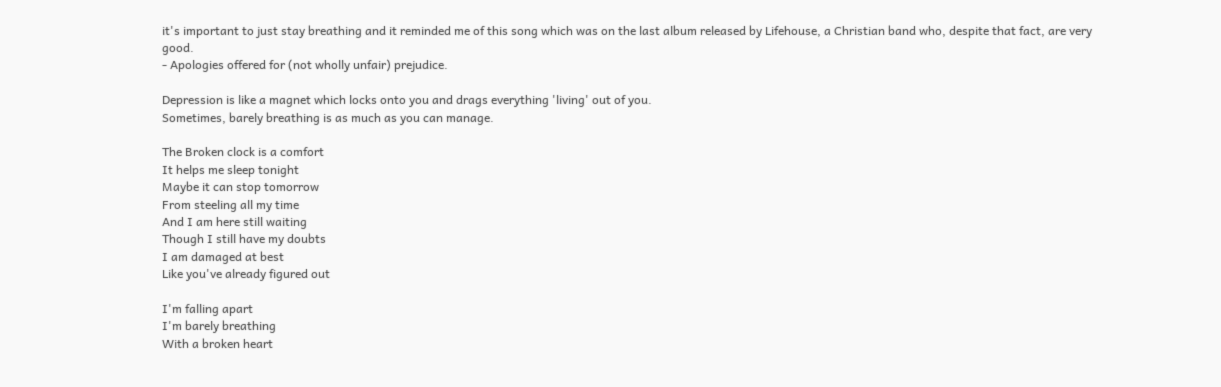it's important to just stay breathing and it reminded me of this song which was on the last album released by Lifehouse, a Christian band who, despite that fact, are very good.
- Apologies offered for (not wholly unfair) prejudice.

Depression is like a magnet which locks onto you and drags everything 'living' out of you.
Sometimes, barely breathing is as much as you can manage.

The Broken clock is a comfort
It helps me sleep tonight
Maybe it can stop tomorrow
From steeling all my time
And I am here still waiting
Though I still have my doubts
I am damaged at best
Like you've already figured out

I'm falling apart
I'm barely breathing
With a broken heart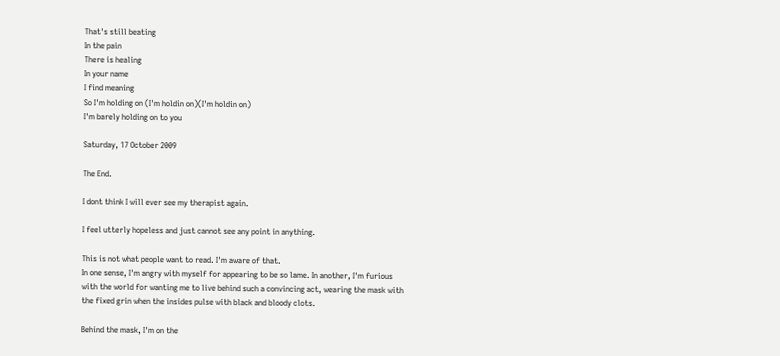That's still beating
In the pain
There is healing
In your name
I find meaning
So I'm holding on (I'm holdin on)(I'm holdin on)
I'm barely holding on to you

Saturday, 17 October 2009

The End.

I dont think I will ever see my therapist again.

I feel utterly hopeless and just cannot see any point in anything.

This is not what people want to read. I'm aware of that.
In one sense, I'm angry with myself for appearing to be so lame. In another, I'm furious with the world for wanting me to live behind such a convincing act, wearing the mask with the fixed grin when the insides pulse with black and bloody clots.

Behind the mask, I'm on the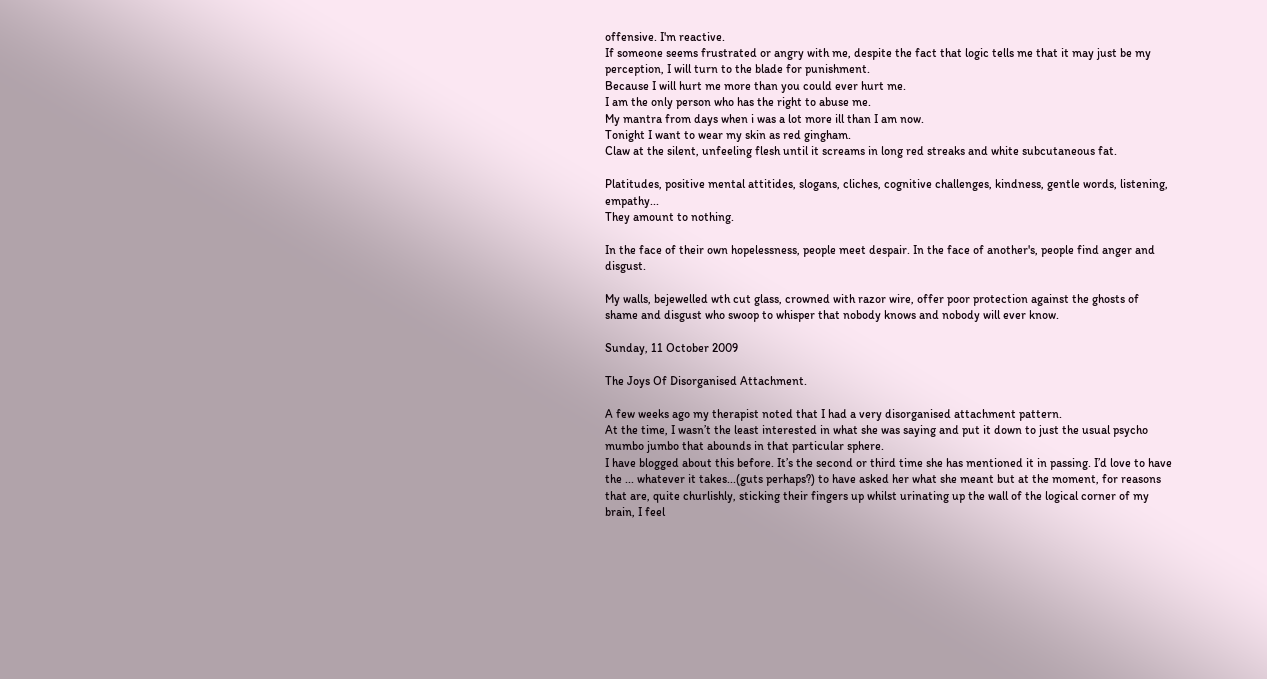offensive. I'm reactive.
If someone seems frustrated or angry with me, despite the fact that logic tells me that it may just be my perception, I will turn to the blade for punishment.
Because I will hurt me more than you could ever hurt me.
I am the only person who has the right to abuse me.
My mantra from days when i was a lot more ill than I am now.
Tonight I want to wear my skin as red gingham.
Claw at the silent, unfeeling flesh until it screams in long red streaks and white subcutaneous fat.

Platitudes, positive mental attitides, slogans, cliches, cognitive challenges, kindness, gentle words, listening, empathy...
They amount to nothing.

In the face of their own hopelessness, people meet despair. In the face of another's, people find anger and disgust.

My walls, bejewelled wth cut glass, crowned with razor wire, offer poor protection against the ghosts of shame and disgust who swoop to whisper that nobody knows and nobody will ever know.

Sunday, 11 October 2009

The Joys Of Disorganised Attachment.

A few weeks ago my therapist noted that I had a very disorganised attachment pattern.
At the time, I wasn’t the least interested in what she was saying and put it down to just the usual psycho mumbo jumbo that abounds in that particular sphere.
I have blogged about this before. It’s the second or third time she has mentioned it in passing. I’d love to have the ... whatever it takes...(guts perhaps?) to have asked her what she meant but at the moment, for reasons that are, quite churlishly, sticking their fingers up whilst urinating up the wall of the logical corner of my brain, I feel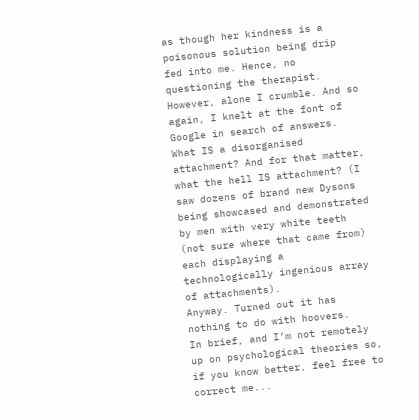as though her kindness is a poisonous solution being drip fed into me. Hence, no questioning the therapist.
However, alone I crumble. And so again, I knelt at the font of Google in search of answers.
What IS a disorganised attachment? And for that matter, what the hell IS attachment? (I saw dozens of brand new Dysons being showcased and demonstrated by men with very white teeth (not sure where that came from) each displaying a technologically ingenious array of attachments).
Anyway. Turned out it has nothing to do with hoovers.
In brief, and I’m not remotely up on psychological theories so, if you know better, feel free to correct me...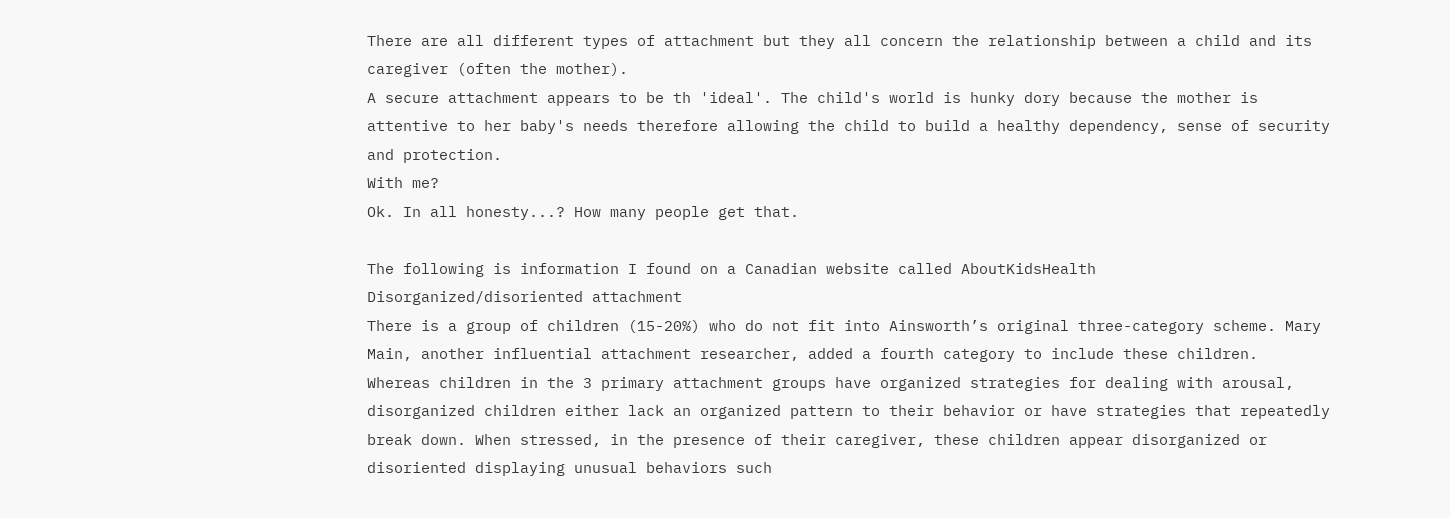There are all different types of attachment but they all concern the relationship between a child and its caregiver (often the mother).
A secure attachment appears to be th 'ideal'. The child's world is hunky dory because the mother is attentive to her baby's needs therefore allowing the child to build a healthy dependency, sense of security and protection.
With me?
Ok. In all honesty...? How many people get that.

The following is information I found on a Canadian website called AboutKidsHealth
Disorganized/disoriented attachment
There is a group of children (15-20%) who do not fit into Ainsworth’s original three-category scheme. Mary Main, another influential attachment researcher, added a fourth category to include these children.
Whereas children in the 3 primary attachment groups have organized strategies for dealing with arousal, disorganized children either lack an organized pattern to their behavior or have strategies that repeatedly break down. When stressed, in the presence of their caregiver, these children appear disorganized or disoriented displaying unusual behaviors such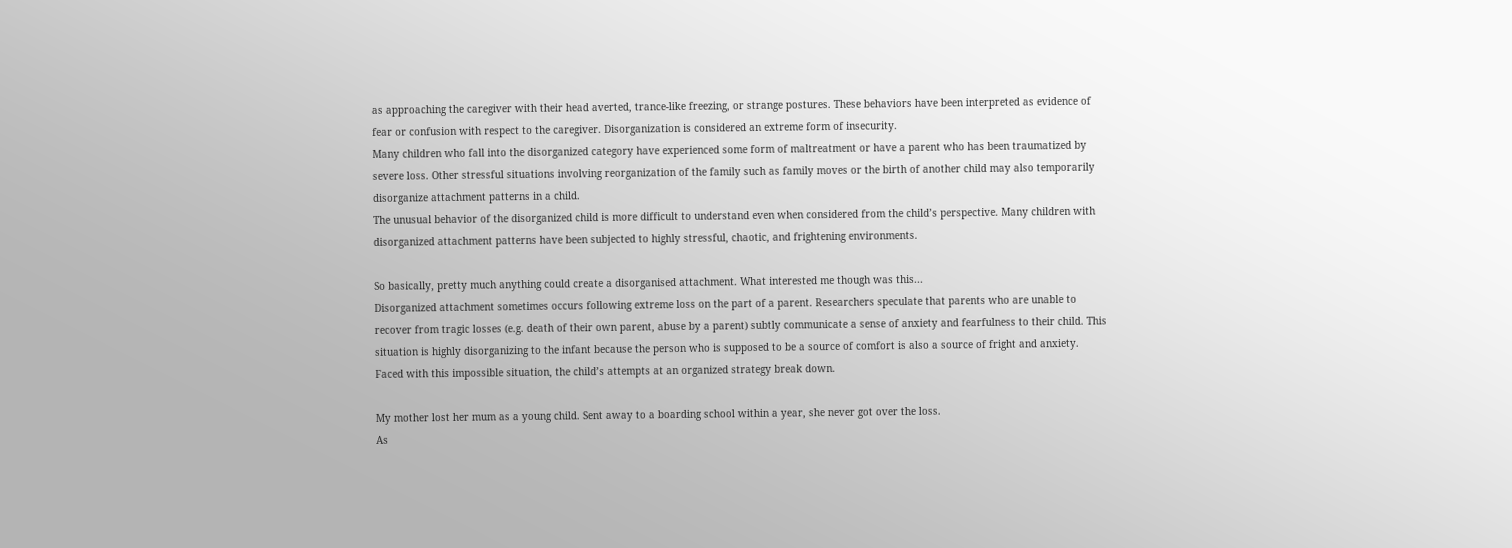as approaching the caregiver with their head averted, trance-like freezing, or strange postures. These behaviors have been interpreted as evidence of fear or confusion with respect to the caregiver. Disorganization is considered an extreme form of insecurity.
Many children who fall into the disorganized category have experienced some form of maltreatment or have a parent who has been traumatized by severe loss. Other stressful situations involving reorganization of the family such as family moves or the birth of another child may also temporarily disorganize attachment patterns in a child.
The unusual behavior of the disorganized child is more difficult to understand even when considered from the child’s perspective. Many children with disorganized attachment patterns have been subjected to highly stressful, chaotic, and frightening environments.

So basically, pretty much anything could create a disorganised attachment. What interested me though was this...
Disorganized attachment sometimes occurs following extreme loss on the part of a parent. Researchers speculate that parents who are unable to recover from tragic losses (e.g. death of their own parent, abuse by a parent) subtly communicate a sense of anxiety and fearfulness to their child. This situation is highly disorganizing to the infant because the person who is supposed to be a source of comfort is also a source of fright and anxiety. Faced with this impossible situation, the child’s attempts at an organized strategy break down.

My mother lost her mum as a young child. Sent away to a boarding school within a year, she never got over the loss.
As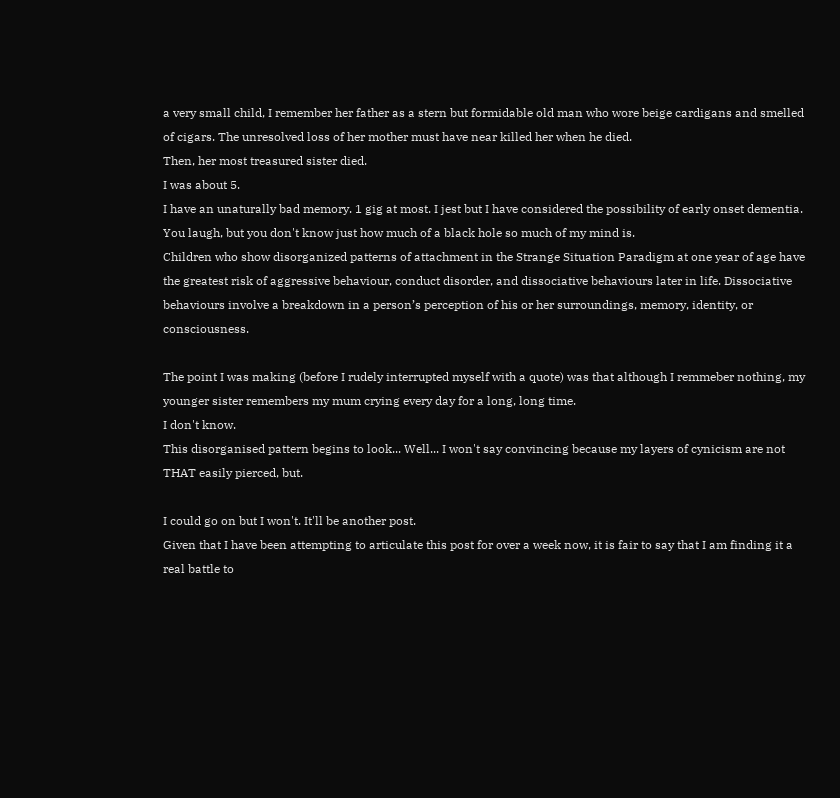a very small child, I remember her father as a stern but formidable old man who wore beige cardigans and smelled of cigars. The unresolved loss of her mother must have near killed her when he died.
Then, her most treasured sister died.
I was about 5.
I have an unaturally bad memory. 1 gig at most. I jest but I have considered the possibility of early onset dementia. You laugh, but you don't know just how much of a black hole so much of my mind is.
Children who show disorganized patterns of attachment in the Strange Situation Paradigm at one year of age have the greatest risk of aggressive behaviour, conduct disorder, and dissociative behaviours later in life. Dissociative behaviours involve a breakdown in a person’s perception of his or her surroundings, memory, identity, or consciousness.

The point I was making (before I rudely interrupted myself with a quote) was that although I remmeber nothing, my younger sister remembers my mum crying every day for a long, long time.
I don't know.
This disorganised pattern begins to look... Well... I won't say convincing because my layers of cynicism are not THAT easily pierced, but.

I could go on but I won't. It'll be another post.
Given that I have been attempting to articulate this post for over a week now, it is fair to say that I am finding it a real battle to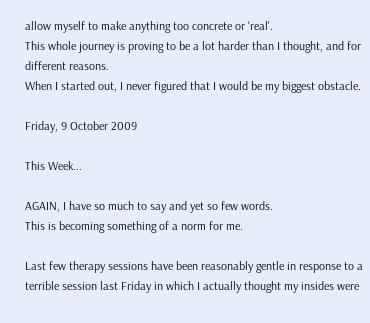allow myself to make anything too concrete or 'real'.
This whole journey is proving to be a lot harder than I thought, and for different reasons.
When I started out, I never figured that I would be my biggest obstacle.

Friday, 9 October 2009

This Week...

AGAIN, I have so much to say and yet so few words.
This is becoming something of a norm for me.

Last few therapy sessions have been reasonably gentle in response to a terrible session last Friday in which I actually thought my insides were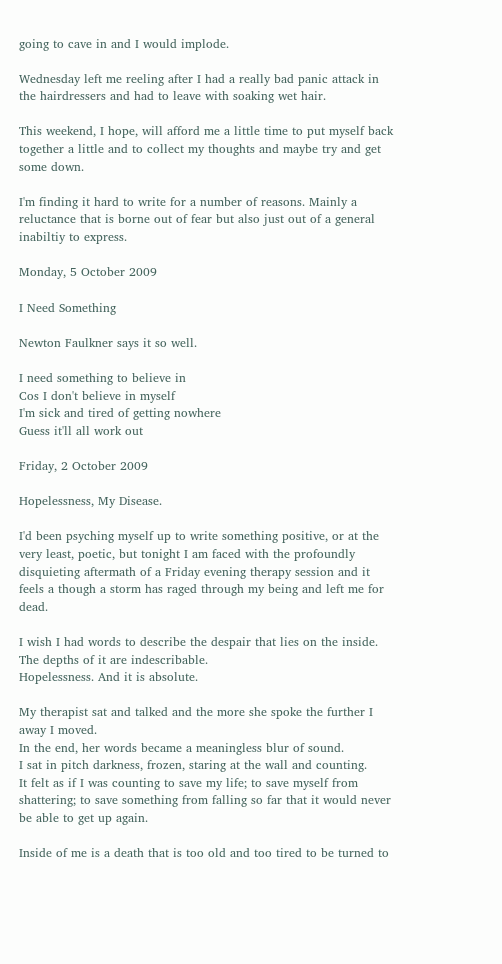going to cave in and I would implode.

Wednesday left me reeling after I had a really bad panic attack in the hairdressers and had to leave with soaking wet hair.

This weekend, I hope, will afford me a little time to put myself back together a little and to collect my thoughts and maybe try and get some down.

I'm finding it hard to write for a number of reasons. Mainly a reluctance that is borne out of fear but also just out of a general inabiltiy to express.

Monday, 5 October 2009

I Need Something

Newton Faulkner says it so well.

I need something to believe in
Cos I don't believe in myself
I'm sick and tired of getting nowhere
Guess it'll all work out

Friday, 2 October 2009

Hopelessness, My Disease.

I'd been psyching myself up to write something positive, or at the very least, poetic, but tonight I am faced with the profoundly disquieting aftermath of a Friday evening therapy session and it feels a though a storm has raged through my being and left me for dead.

I wish I had words to describe the despair that lies on the inside.
The depths of it are indescribable.
Hopelessness. And it is absolute.

My therapist sat and talked and the more she spoke the further I away I moved.
In the end, her words became a meaningless blur of sound.
I sat in pitch darkness, frozen, staring at the wall and counting.
It felt as if I was counting to save my life; to save myself from shattering; to save something from falling so far that it would never be able to get up again.

Inside of me is a death that is too old and too tired to be turned to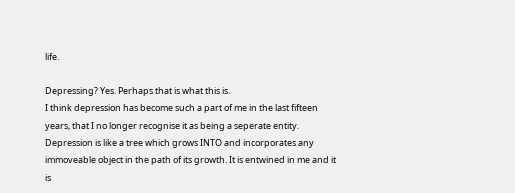life.

Depressing? Yes. Perhaps that is what this is.
I think depression has become such a part of me in the last fifteen years, that I no longer recognise it as being a seperate entity.
Depression is like a tree which grows INTO and incorporates any immoveable object in the path of its growth. It is entwined in me and it is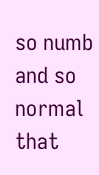so numb and so normal that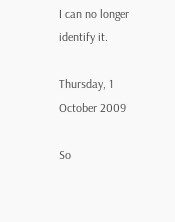I can no longer identify it.

Thursday, 1 October 2009

So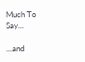Much To Say...

...and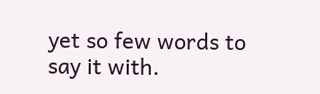yet so few words to say it with.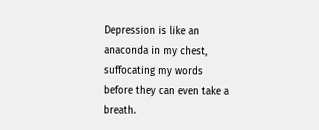Depression is like an anaconda in my chest, suffocating my words before they can even take a breath.